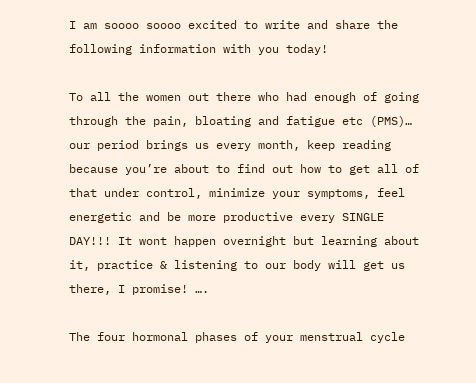I am soooo soooo excited to write and share the following information with you today!

To all the women out there who had enough of going through the pain, bloating and fatigue etc (PMS)… our period brings us every month, keep reading because you’re about to find out how to get all of that under control, minimize your symptoms, feel energetic and be more productive every SINGLE DAY!!! It wont happen overnight but learning about it, practice & listening to our body will get us there, I promise! ….

The four hormonal phases of your menstrual cycle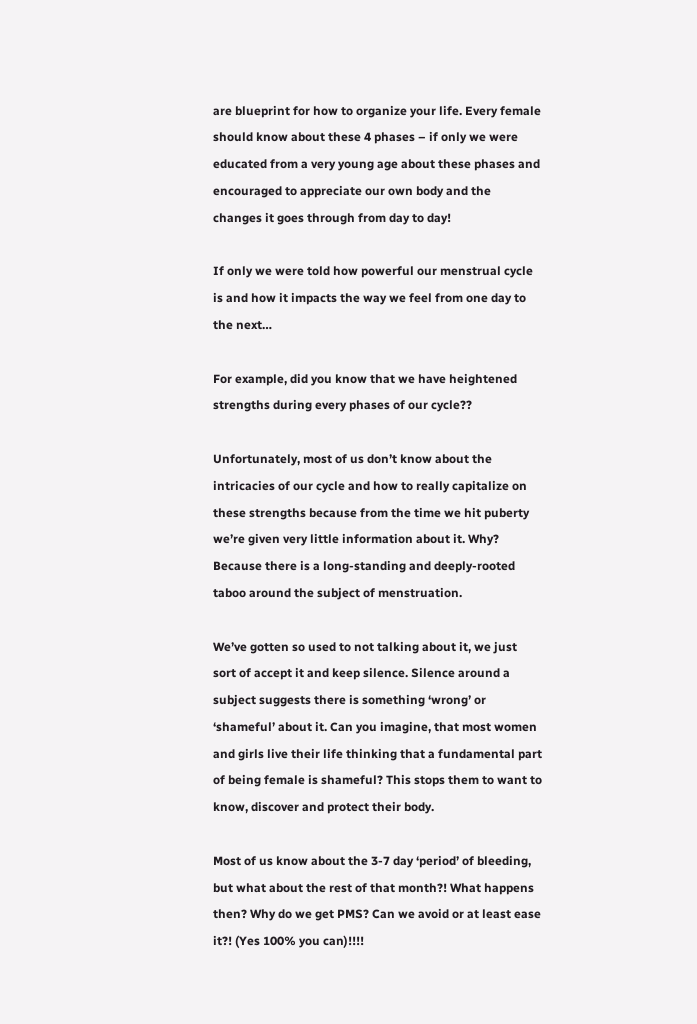are blueprint for how to organize your life. Every female should know about these 4 phases – if only we were educated from a very young age about these phases and encouraged to appreciate our own body and the changes it goes through from day to day!

If only we were told how powerful our menstrual cycle is and how it impacts the way we feel from one day to the next…

For example, did you know that we have heightened strengths during every phases of our cycle??

Unfortunately, most of us don’t know about the intricacies of our cycle and how to really capitalize on these strengths because from the time we hit puberty we’re given very little information about it. Why? Because there is a long-standing and deeply-rooted taboo around the subject of menstruation.

We’ve gotten so used to not talking about it, we just sort of accept it and keep silence. Silence around a subject suggests there is something ‘wrong’ or ‘shameful’ about it. Can you imagine, that most women and girls live their life thinking that a fundamental part of being female is shameful? This stops them to want to know, discover and protect their body.

Most of us know about the 3-7 day ‘period’ of bleeding, but what about the rest of that month?! What happens then? Why do we get PMS? Can we avoid or at least ease it?! (Yes 100% you can)!!!!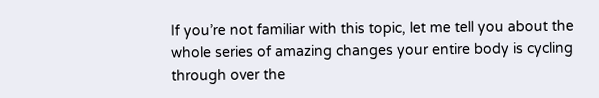If you’re not familiar with this topic, let me tell you about the whole series of amazing changes your entire body is cycling through over the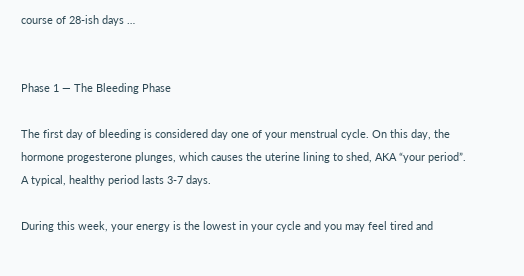course of 28-ish days …


Phase 1 — The Bleeding Phase

The first day of bleeding is considered day one of your menstrual cycle. On this day, the hormone progesterone plunges, which causes the uterine lining to shed, AKA “your period”. A typical, healthy period lasts 3-7 days.

During this week, your energy is the lowest in your cycle and you may feel tired and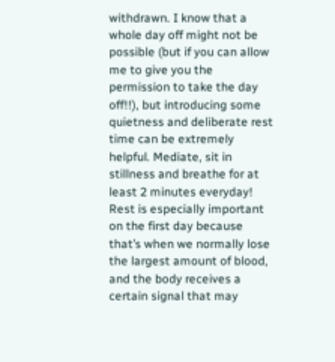withdrawn. I know that a whole day off might not be possible (but if you can allow me to give you the permission to take the day off!!), but introducing some quietness and deliberate rest time can be extremely helpful. Mediate, sit in stillness and breathe for at least 2 minutes everyday! Rest is especially important on the first day because that’s when we normally lose the largest amount of blood, and the body receives a certain signal that may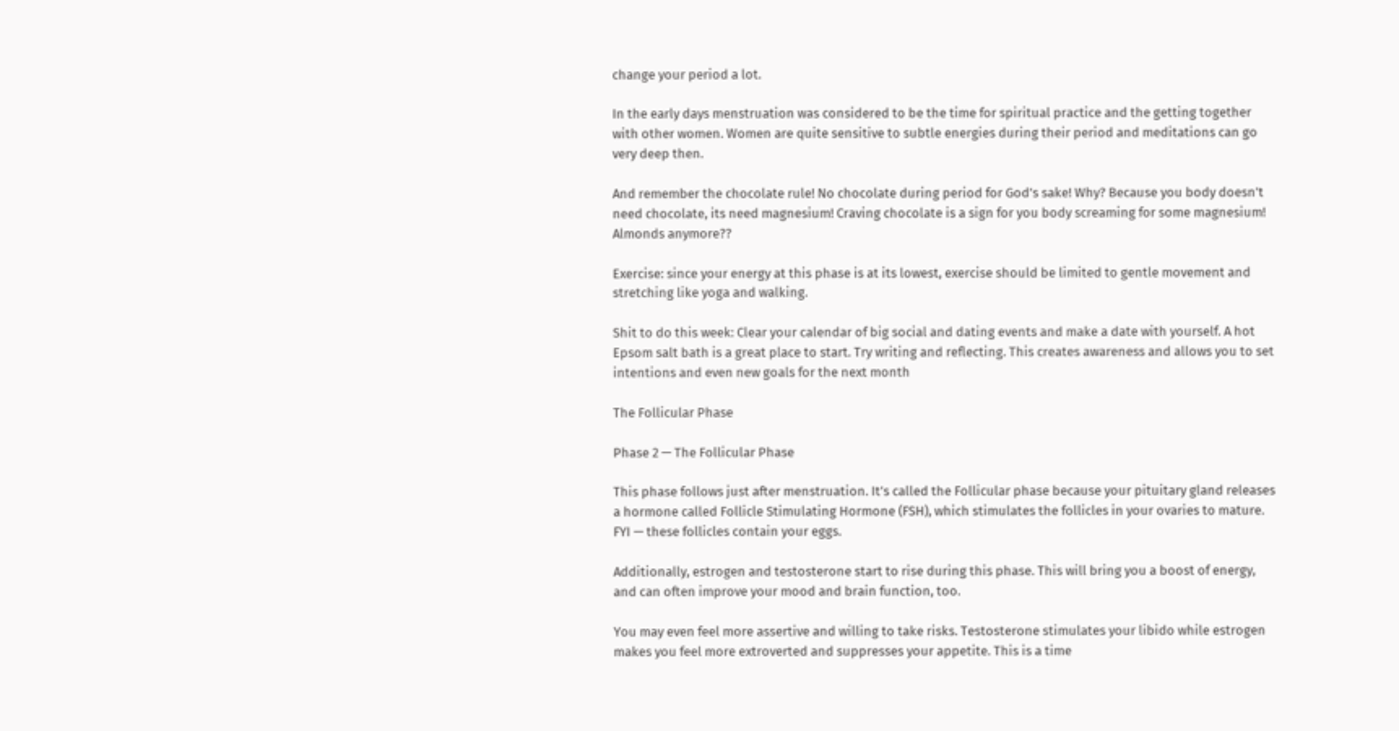change your period a lot.

In the early days menstruation was considered to be the time for spiritual practice and the getting together with other women. Women are quite sensitive to subtle energies during their period and meditations can go very deep then.

And remember the chocolate rule! No chocolate during period for God’s sake! Why? Because you body doesn’t need chocolate, its need magnesium! Craving chocolate is a sign for you body screaming for some magnesium! Almonds anymore??

Exercise: since your energy at this phase is at its lowest, exercise should be limited to gentle movement and stretching like yoga and walking.

Shit to do this week: Clear your calendar of big social and dating events and make a date with yourself. A hot Epsom salt bath is a great place to start. Try writing and reflecting. This creates awareness and allows you to set intentions and even new goals for the next month

The Follicular Phase

Phase 2 — The Follicular Phase

This phase follows just after menstruation. It’s called the Follicular phase because your pituitary gland releases a hormone called Follicle Stimulating Hormone (FSH), which stimulates the follicles in your ovaries to mature. FYI — these follicles contain your eggs.

Additionally, estrogen and testosterone start to rise during this phase. This will bring you a boost of energy, and can often improve your mood and brain function, too.

You may even feel more assertive and willing to take risks. Testosterone stimulates your libido while estrogen makes you feel more extroverted and suppresses your appetite. This is a time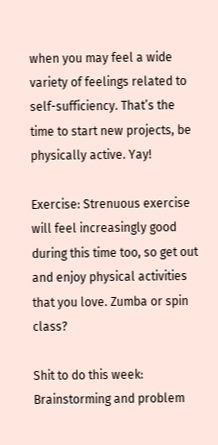when you may feel a wide variety of feelings related to self-sufficiency. That’s the time to start new projects, be physically active. Yay!

Exercise: Strenuous exercise will feel increasingly good during this time too, so get out and enjoy physical activities that you love. Zumba or spin class?

Shit to do this week: Brainstorming and problem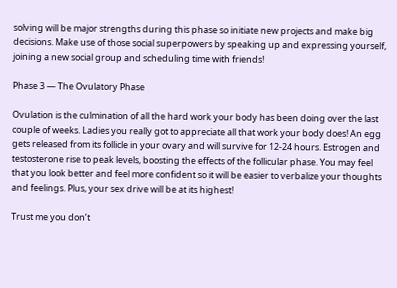solving will be major strengths during this phase so initiate new projects and make big decisions. Make use of those social superpowers by speaking up and expressing yourself, joining a new social group and scheduling time with friends!

Phase 3 — The Ovulatory Phase

Ovulation is the culmination of all the hard work your body has been doing over the last couple of weeks. Ladies you really got to appreciate all that work your body does! An egg gets released from its follicle in your ovary and will survive for 12-24 hours. Estrogen and testosterone rise to peak levels, boosting the effects of the follicular phase. You may feel that you look better and feel more confident so it will be easier to verbalize your thoughts and feelings. Plus, your sex drive will be at its highest!

Trust me you don’t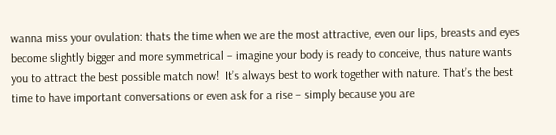wanna miss your ovulation: thats the time when we are the most attractive, even our lips, breasts and eyes become slightly bigger and more symmetrical – imagine your body is ready to conceive, thus nature wants you to attract the best possible match now!  It’s always best to work together with nature. That’s the best time to have important conversations or even ask for a rise – simply because you are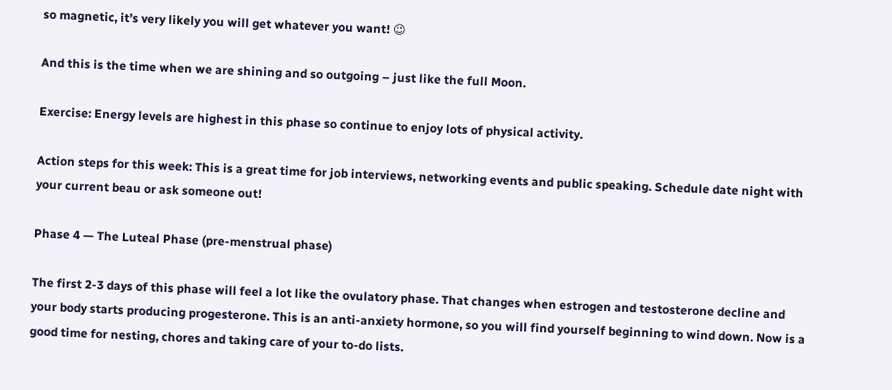so magnetic, it’s very likely you will get whatever you want! 😉

And this is the time when we are shining and so outgoing – just like the full Moon.

Exercise: Energy levels are highest in this phase so continue to enjoy lots of physical activity.

Action steps for this week: This is a great time for job interviews, networking events and public speaking. Schedule date night with your current beau or ask someone out!

Phase 4 — The Luteal Phase (pre-menstrual phase)

The first 2-3 days of this phase will feel a lot like the ovulatory phase. That changes when estrogen and testosterone decline and your body starts producing progesterone. This is an anti-anxiety hormone, so you will find yourself beginning to wind down. Now is a good time for nesting, chores and taking care of your to-do lists.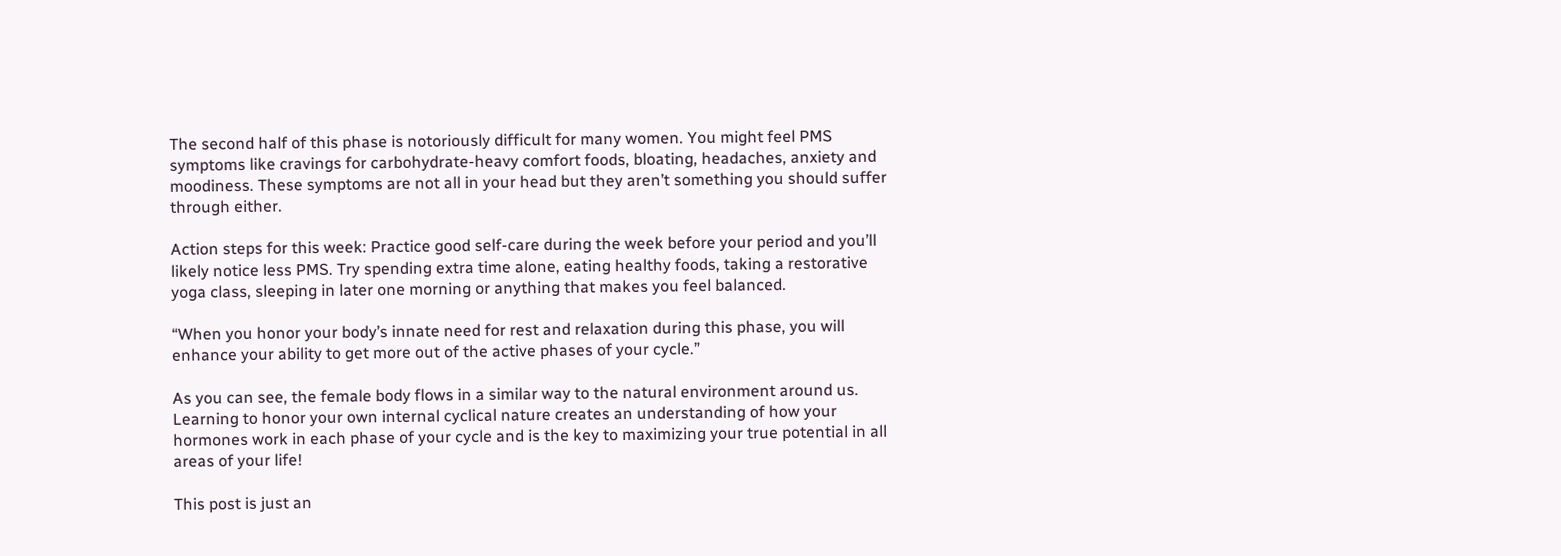The second half of this phase is notoriously difficult for many women. You might feel PMS symptoms like cravings for carbohydrate-heavy comfort foods, bloating, headaches, anxiety and moodiness. These symptoms are not all in your head but they aren’t something you should suffer through either.

Action steps for this week: Practice good self-care during the week before your period and you’ll likely notice less PMS. Try spending extra time alone, eating healthy foods, taking a restorative yoga class, sleeping in later one morning or anything that makes you feel balanced.

“When you honor your body’s innate need for rest and relaxation during this phase, you will enhance your ability to get more out of the active phases of your cycle.”

As you can see, the female body flows in a similar way to the natural environment around us. Learning to honor your own internal cyclical nature creates an understanding of how your hormones work in each phase of your cycle and is the key to maximizing your true potential in all areas of your life!

This post is just an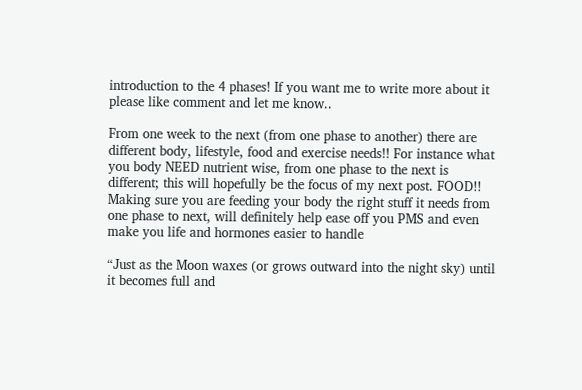introduction to the 4 phases! If you want me to write more about it please like comment and let me know..

From one week to the next (from one phase to another) there are different body, lifestyle, food and exercise needs!! For instance what you body NEED nutrient wise, from one phase to the next is different; this will hopefully be the focus of my next post. FOOD!! Making sure you are feeding your body the right stuff it needs from one phase to next, will definitely help ease off you PMS and even make you life and hormones easier to handle

“Just as the Moon waxes (or grows outward into the night sky) until it becomes full and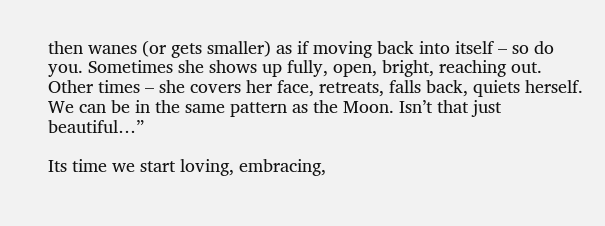then wanes (or gets smaller) as if moving back into itself – so do you. Sometimes she shows up fully, open, bright, reaching out. Other times – she covers her face, retreats, falls back, quiets herself. We can be in the same pattern as the Moon. Isn’t that just beautiful…”

Its time we start loving, embracing,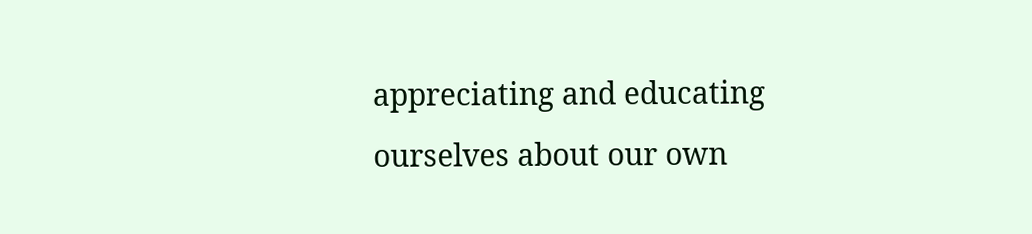appreciating and educating ourselves about our own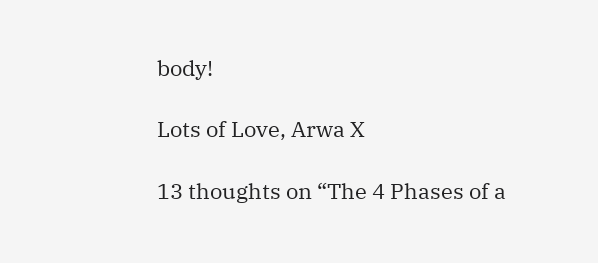body!

Lots of Love, Arwa X

13 thoughts on “The 4 Phases of a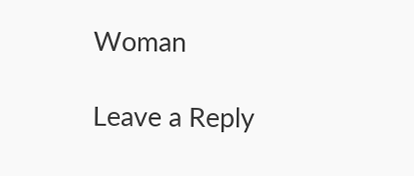Woman

Leave a Reply